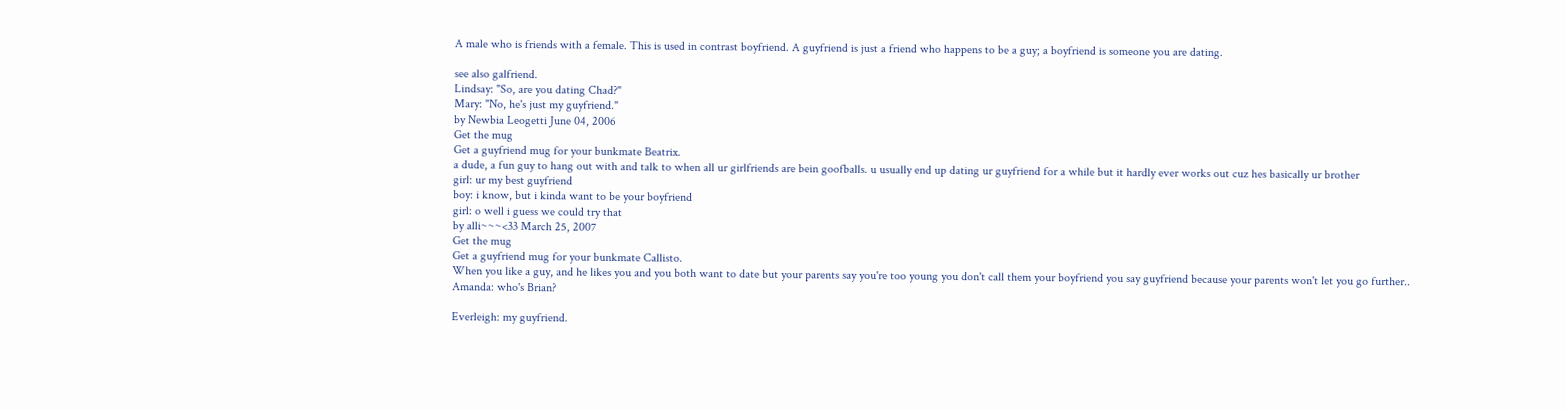A male who is friends with a female. This is used in contrast boyfriend. A guyfriend is just a friend who happens to be a guy; a boyfriend is someone you are dating.

see also galfriend.
Lindsay: "So, are you dating Chad?"
Mary: "No, he's just my guyfriend."
by Newbia Leogetti June 04, 2006
Get the mug
Get a guyfriend mug for your bunkmate Beatrix.
a dude, a fun guy to hang out with and talk to when all ur girlfriends are bein goofballs. u usually end up dating ur guyfriend for a while but it hardly ever works out cuz hes basically ur brother
girl: ur my best guyfriend
boy: i know, but i kinda want to be your boyfriend
girl: o well i guess we could try that
by alli~~~<33 March 25, 2007
Get the mug
Get a guyfriend mug for your bunkmate Callisto.
When you like a guy, and he likes you and you both want to date but your parents say you're too young you don't call them your boyfriend you say guyfriend because your parents won't let you go further..
Amanda: who's Brian?

Everleigh: my guyfriend.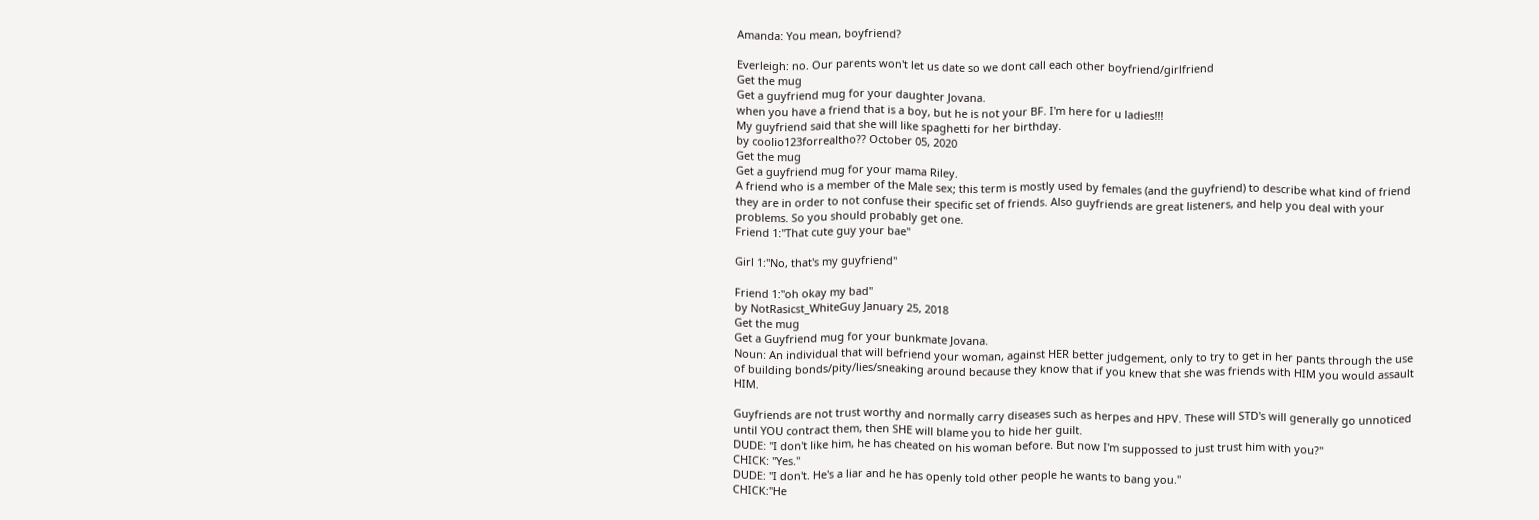Amanda: You mean, boyfriend?

Everleigh: no. Our parents won't let us date so we dont call each other boyfriend/girlfriend
Get the mug
Get a guyfriend mug for your daughter Jovana.
when you have a friend that is a boy, but he is not your BF. I'm here for u ladies!!!
My guyfriend said that she will like spaghetti for her birthday.
by coolio123forrealtho?? October 05, 2020
Get the mug
Get a guyfriend mug for your mama Riley.
A friend who is a member of the Male sex; this term is mostly used by females (and the guyfriend) to describe what kind of friend they are in order to not confuse their specific set of friends. Also guyfriends are great listeners, and help you deal with your problems. So you should probably get one.
Friend 1:"That cute guy your bae"

Girl 1:"No, that's my guyfriend"

Friend 1:"oh okay my bad"
by NotRasicst_WhiteGuy January 25, 2018
Get the mug
Get a Guyfriend mug for your bunkmate Jovana.
Noun: An individual that will befriend your woman, against HER better judgement, only to try to get in her pants through the use of building bonds/pity/lies/sneaking around because they know that if you knew that she was friends with HIM you would assault HIM.

Guyfriends are not trust worthy and normally carry diseases such as herpes and HPV. These will STD's will generally go unnoticed until YOU contract them, then SHE will blame you to hide her guilt.
DUDE: "I don't like him, he has cheated on his woman before. But now I'm suppossed to just trust him with you?"
CHICK: "Yes."
DUDE: "I don't. He's a liar and he has openly told other people he wants to bang you."
CHICK:"He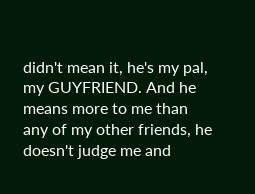didn't mean it, he's my pal, my GUYFRIEND. And he means more to me than any of my other friends, he doesn't judge me and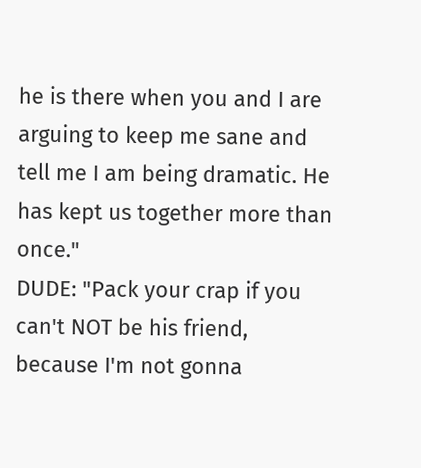he is there when you and I are arguing to keep me sane and tell me I am being dramatic. He has kept us together more than once."
DUDE: "Pack your crap if you can't NOT be his friend, because I'm not gonna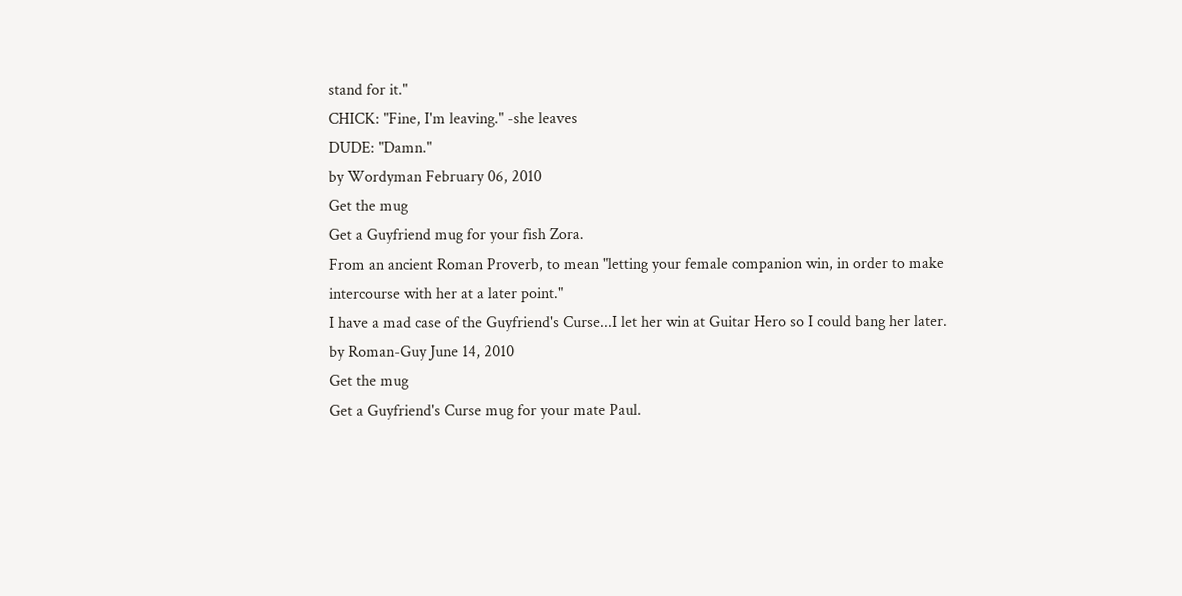stand for it."
CHICK: "Fine, I'm leaving." -she leaves
DUDE: "Damn."
by Wordyman February 06, 2010
Get the mug
Get a Guyfriend mug for your fish Zora.
From an ancient Roman Proverb, to mean "letting your female companion win, in order to make intercourse with her at a later point."
I have a mad case of the Guyfriend's Curse...I let her win at Guitar Hero so I could bang her later.
by Roman-Guy June 14, 2010
Get the mug
Get a Guyfriend's Curse mug for your mate Paul.